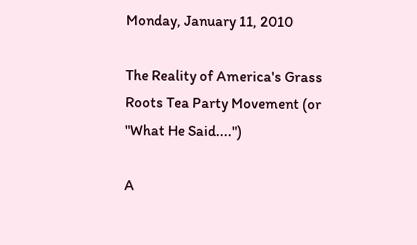Monday, January 11, 2010

The Reality of America's Grass Roots Tea Party Movement (or "What He Said....")

A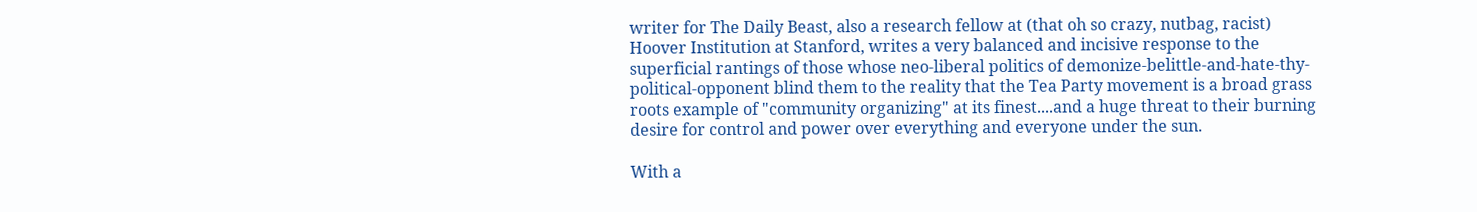writer for The Daily Beast, also a research fellow at (that oh so crazy, nutbag, racist) Hoover Institution at Stanford, writes a very balanced and incisive response to the superficial rantings of those whose neo-liberal politics of demonize-belittle-and-hate-thy-political-opponent blind them to the reality that the Tea Party movement is a broad grass roots example of "community organizing" at its finest....and a huge threat to their burning desire for control and power over everything and everyone under the sun.

With a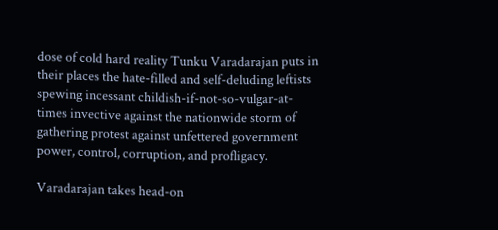dose of cold hard reality Tunku Varadarajan puts in their places the hate-filled and self-deluding leftists spewing incessant childish-if-not-so-vulgar-at-times invective against the nationwide storm of gathering protest against unfettered government power, control, corruption, and profligacy.

Varadarajan takes head-on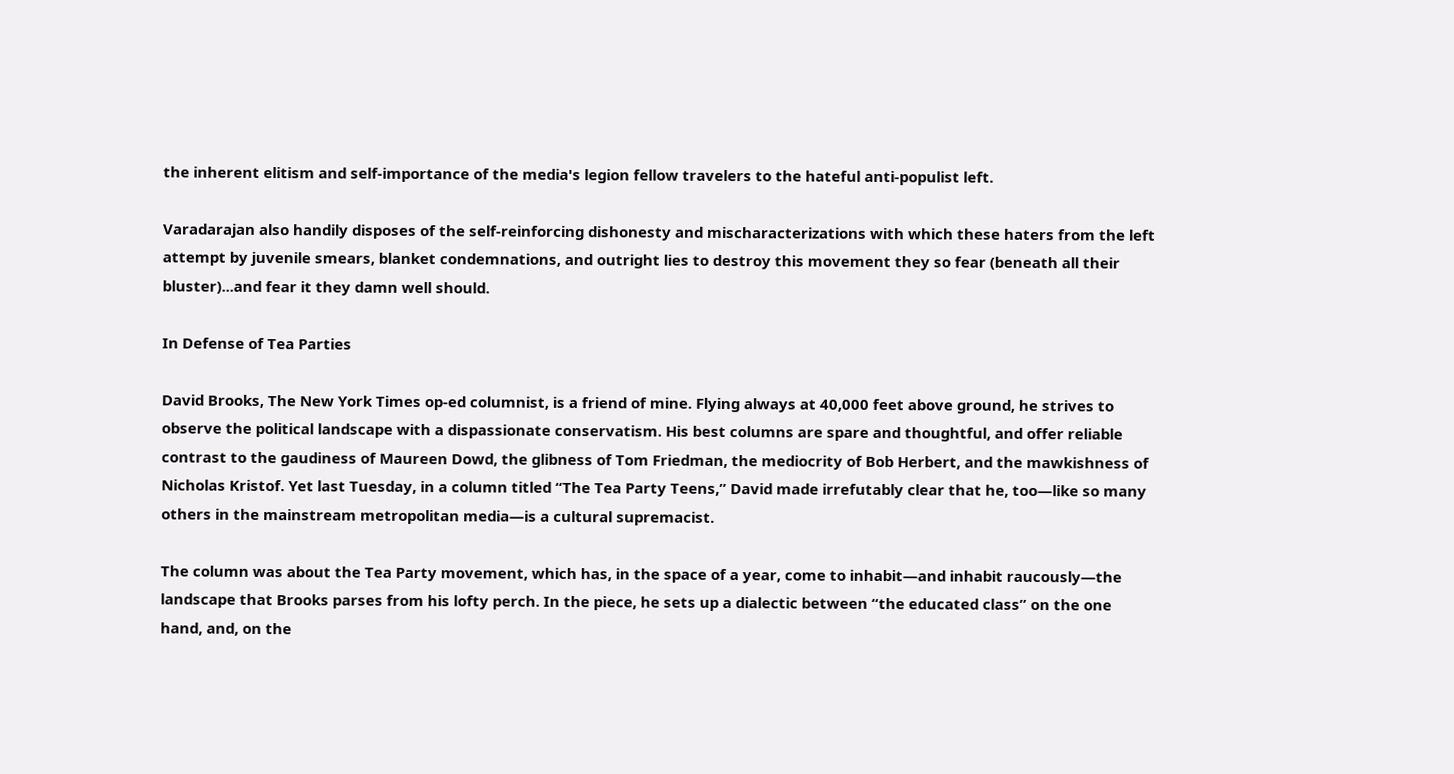the inherent elitism and self-importance of the media's legion fellow travelers to the hateful anti-populist left.

Varadarajan also handily disposes of the self-reinforcing dishonesty and mischaracterizations with which these haters from the left attempt by juvenile smears, blanket condemnations, and outright lies to destroy this movement they so fear (beneath all their bluster)...and fear it they damn well should.

In Defense of Tea Parties

David Brooks, The New York Times op-ed columnist, is a friend of mine. Flying always at 40,000 feet above ground, he strives to observe the political landscape with a dispassionate conservatism. His best columns are spare and thoughtful, and offer reliable contrast to the gaudiness of Maureen Dowd, the glibness of Tom Friedman, the mediocrity of Bob Herbert, and the mawkishness of Nicholas Kristof. Yet last Tuesday, in a column titled “The Tea Party Teens,” David made irrefutably clear that he, too—like so many others in the mainstream metropolitan media—is a cultural supremacist.

The column was about the Tea Party movement, which has, in the space of a year, come to inhabit—and inhabit raucously—the landscape that Brooks parses from his lofty perch. In the piece, he sets up a dialectic between “the educated class” on the one hand, and, on the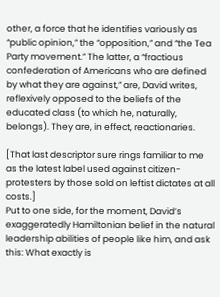other, a force that he identifies variously as “public opinion,” the “opposition,” and “the Tea Party movement.” The latter, a “fractious confederation of Americans who are defined by what they are against,” are, David writes, reflexively opposed to the beliefs of the educated class (to which he, naturally, belongs). They are, in effect, reactionaries.

[That last descriptor sure rings familiar to me as the latest label used against citizen-protesters by those sold on leftist dictates at all costs.]
Put to one side, for the moment, David’s exaggeratedly Hamiltonian belief in the natural leadership abilities of people like him, and ask this: What exactly is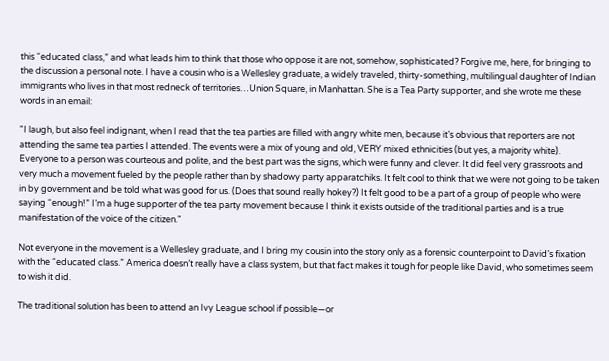this “educated class,” and what leads him to think that those who oppose it are not, somehow, sophisticated? Forgive me, here, for bringing to the discussion a personal note. I have a cousin who is a Wellesley graduate, a widely traveled, thirty-something, multilingual daughter of Indian immigrants who lives in that most redneck of territories…Union Square, in Manhattan. She is a Tea Party supporter, and she wrote me these words in an email:

"I laugh, but also feel indignant, when I read that the tea parties are filled with angry white men, because it’s obvious that reporters are not attending the same tea parties I attended. The events were a mix of young and old, VERY mixed ethnicities (but yes, a majority white). Everyone to a person was courteous and polite, and the best part was the signs, which were funny and clever. It did feel very grassroots and very much a movement fueled by the people rather than by shadowy party apparatchiks. It felt cool to think that we were not going to be taken in by government and be told what was good for us. (Does that sound really hokey?) It felt good to be a part of a group of people who were saying “enough!” I’m a huge supporter of the tea party movement because I think it exists outside of the traditional parties and is a true manifestation of the voice of the citizen."

Not everyone in the movement is a Wellesley graduate, and I bring my cousin into the story only as a forensic counterpoint to David’s fixation with the “educated class.” America doesn’t really have a class system, but that fact makes it tough for people like David, who sometimes seem to wish it did.

The traditional solution has been to attend an Ivy League school if possible—or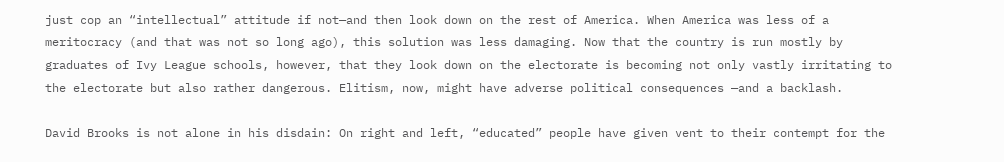just cop an “intellectual” attitude if not—and then look down on the rest of America. When America was less of a meritocracy (and that was not so long ago), this solution was less damaging. Now that the country is run mostly by graduates of Ivy League schools, however, that they look down on the electorate is becoming not only vastly irritating to the electorate but also rather dangerous. Elitism, now, might have adverse political consequences —and a backlash.

David Brooks is not alone in his disdain: On right and left, “educated” people have given vent to their contempt for the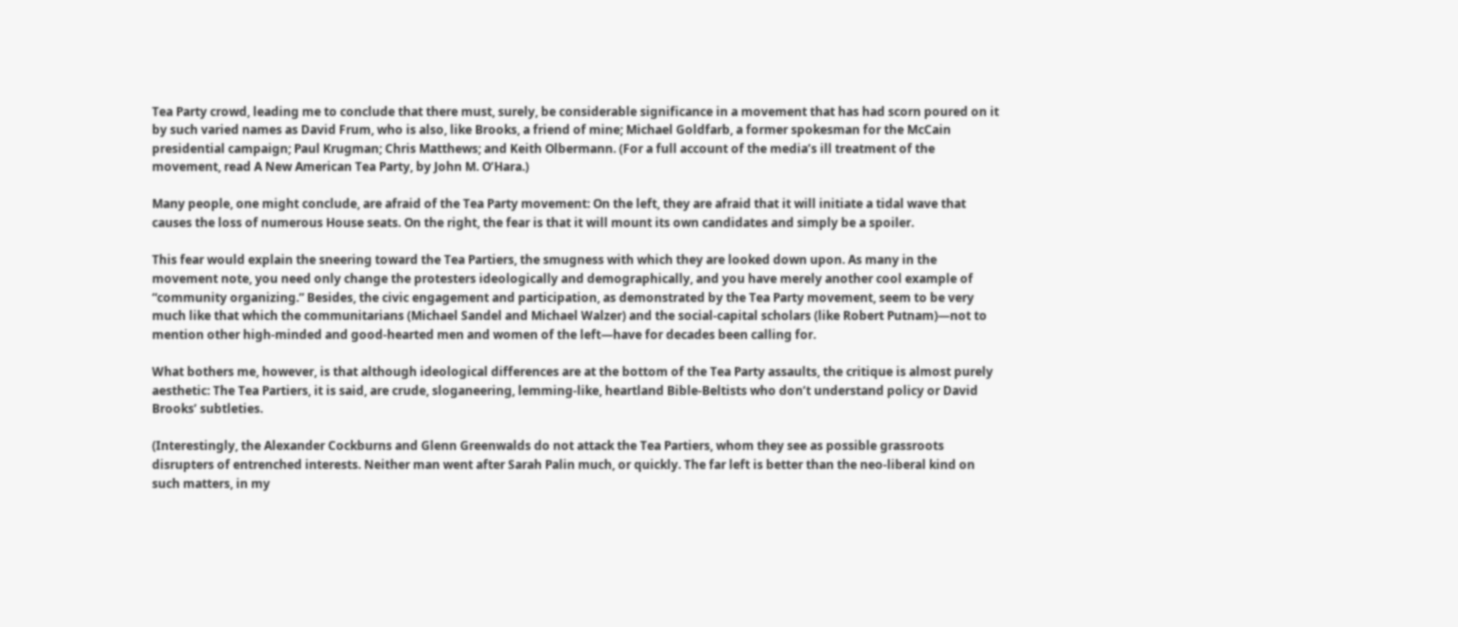Tea Party crowd, leading me to conclude that there must, surely, be considerable significance in a movement that has had scorn poured on it by such varied names as David Frum, who is also, like Brooks, a friend of mine; Michael Goldfarb, a former spokesman for the McCain presidential campaign; Paul Krugman; Chris Matthews; and Keith Olbermann. (For a full account of the media’s ill treatment of the movement, read A New American Tea Party, by John M. O’Hara.)

Many people, one might conclude, are afraid of the Tea Party movement: On the left, they are afraid that it will initiate a tidal wave that causes the loss of numerous House seats. On the right, the fear is that it will mount its own candidates and simply be a spoiler.

This fear would explain the sneering toward the Tea Partiers, the smugness with which they are looked down upon. As many in the movement note, you need only change the protesters ideologically and demographically, and you have merely another cool example of “community organizing.” Besides, the civic engagement and participation, as demonstrated by the Tea Party movement, seem to be very much like that which the communitarians (Michael Sandel and Michael Walzer) and the social-capital scholars (like Robert Putnam)—not to mention other high-minded and good-hearted men and women of the left—have for decades been calling for.

What bothers me, however, is that although ideological differences are at the bottom of the Tea Party assaults, the critique is almost purely aesthetic: The Tea Partiers, it is said, are crude, sloganeering, lemming-like, heartland Bible-Beltists who don’t understand policy or David Brooks’ subtleties.

(Interestingly, the Alexander Cockburns and Glenn Greenwalds do not attack the Tea Partiers, whom they see as possible grassroots disrupters of entrenched interests. Neither man went after Sarah Palin much, or quickly. The far left is better than the neo-liberal kind on such matters, in my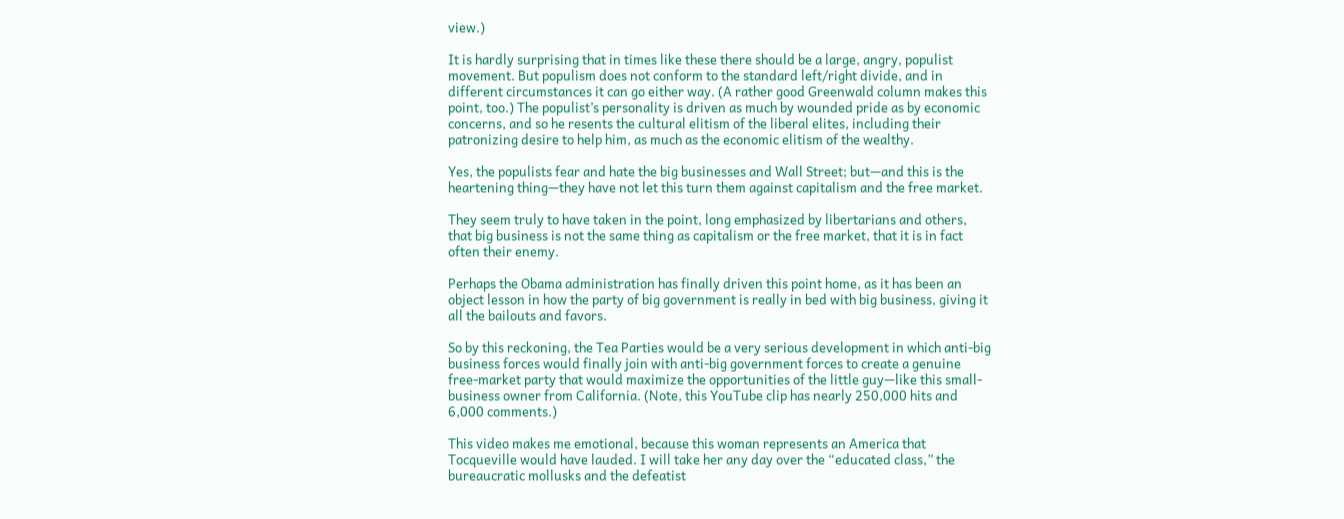view.)

It is hardly surprising that in times like these there should be a large, angry, populist movement. But populism does not conform to the standard left/right divide, and in different circumstances it can go either way. (A rather good Greenwald column makes this point, too.) The populist’s personality is driven as much by wounded pride as by economic concerns, and so he resents the cultural elitism of the liberal elites, including their patronizing desire to help him, as much as the economic elitism of the wealthy.

Yes, the populists fear and hate the big businesses and Wall Street; but—and this is the heartening thing—they have not let this turn them against capitalism and the free market.

They seem truly to have taken in the point, long emphasized by libertarians and others, that big business is not the same thing as capitalism or the free market, that it is in fact often their enemy.

Perhaps the Obama administration has finally driven this point home, as it has been an object lesson in how the party of big government is really in bed with big business, giving it all the bailouts and favors.

So by this reckoning, the Tea Parties would be a very serious development in which anti-big business forces would finally join with anti-big government forces to create a genuine free-market party that would maximize the opportunities of the little guy—like this small-business owner from California. (Note, this YouTube clip has nearly 250,000 hits and 6,000 comments.)

This video makes me emotional, because this woman represents an America that Tocqueville would have lauded. I will take her any day over the “educated class,” the bureaucratic mollusks and the defeatist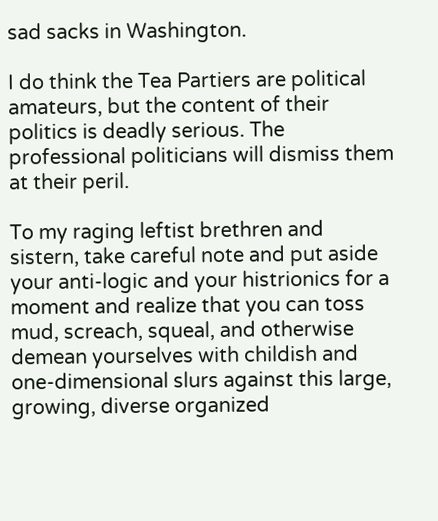sad sacks in Washington.

I do think the Tea Partiers are political amateurs, but the content of their politics is deadly serious. The professional politicians will dismiss them at their peril.

To my raging leftist brethren and sistern, take careful note and put aside your anti-logic and your histrionics for a moment and realize that you can toss mud, screach, squeal, and otherwise demean yourselves with childish and one-dimensional slurs against this large, growing, diverse organized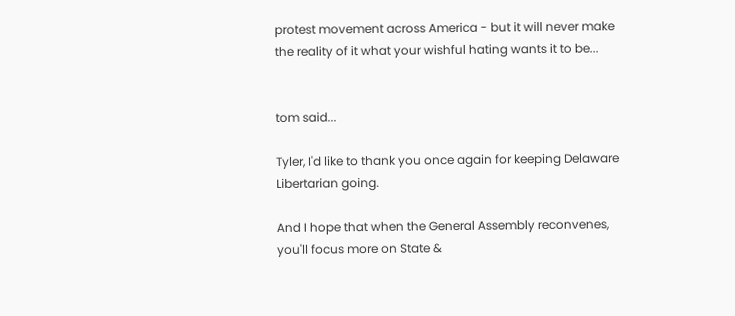protest movement across America - but it will never make the reality of it what your wishful hating wants it to be...


tom said...

Tyler, I'd like to thank you once again for keeping Delaware Libertarian going.

And I hope that when the General Assembly reconvenes, you'll focus more on State &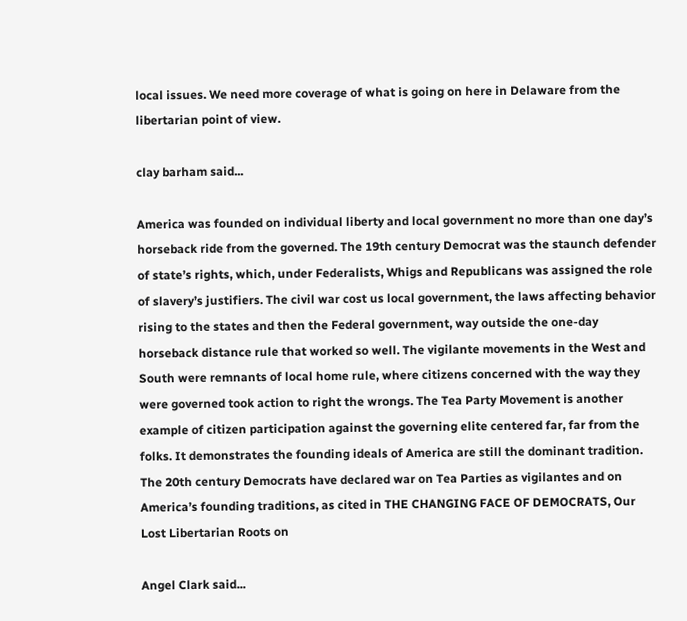local issues. We need more coverage of what is going on here in Delaware from the libertarian point of view.

clay barham said...

America was founded on individual liberty and local government no more than one day’s horseback ride from the governed. The 19th century Democrat was the staunch defender of state’s rights, which, under Federalists, Whigs and Republicans was assigned the role of slavery’s justifiers. The civil war cost us local government, the laws affecting behavior rising to the states and then the Federal government, way outside the one-day horseback distance rule that worked so well. The vigilante movements in the West and South were remnants of local home rule, where citizens concerned with the way they were governed took action to right the wrongs. The Tea Party Movement is another example of citizen participation against the governing elite centered far, far from the folks. It demonstrates the founding ideals of America are still the dominant tradition. The 20th century Democrats have declared war on Tea Parties as vigilantes and on America’s founding traditions, as cited in THE CHANGING FACE OF DEMOCRATS, Our Lost Libertarian Roots on

Angel Clark said...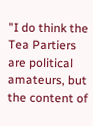"I do think the Tea Partiers are political amateurs, but the content of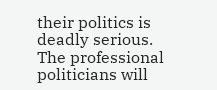their politics is deadly serious. The professional politicians will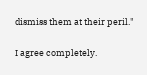dismiss them at their peril."

I agree completely.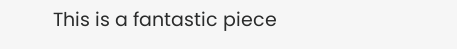This is a fantastic piece